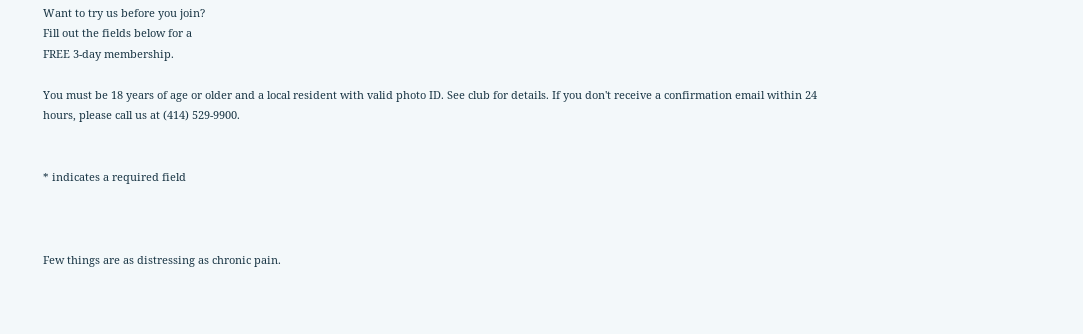Want to try us before you join?
Fill out the fields below for a
FREE 3-day membership.

You must be 18 years of age or older and a local resident with valid photo ID. See club for details. If you don't receive a confirmation email within 24 hours, please call us at (414) 529-9900.


* indicates a required field



Few things are as distressing as chronic pain.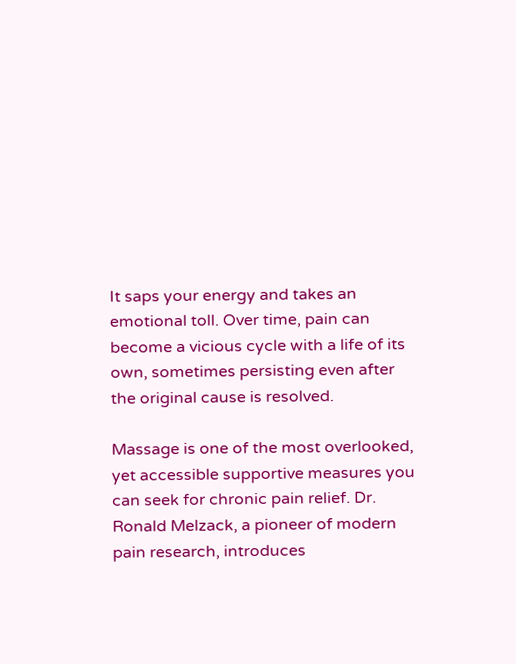It saps your energy and takes an emotional toll. Over time, pain can become a vicious cycle with a life of its own, sometimes persisting even after the original cause is resolved.

Massage is one of the most overlooked, yet accessible supportive measures you can seek for chronic pain relief. Dr. Ronald Melzack, a pioneer of modern pain research, introduces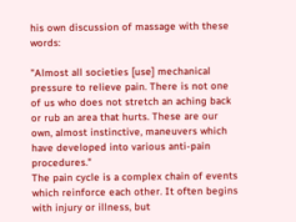his own discussion of massage with these words:

"Almost all societies [use] mechanical pressure to relieve pain. There is not one of us who does not stretch an aching back or rub an area that hurts. These are our own, almost instinctive, maneuvers which have developed into various anti-pain procedures."
The pain cycle is a complex chain of events which reinforce each other. It often begins with injury or illness, but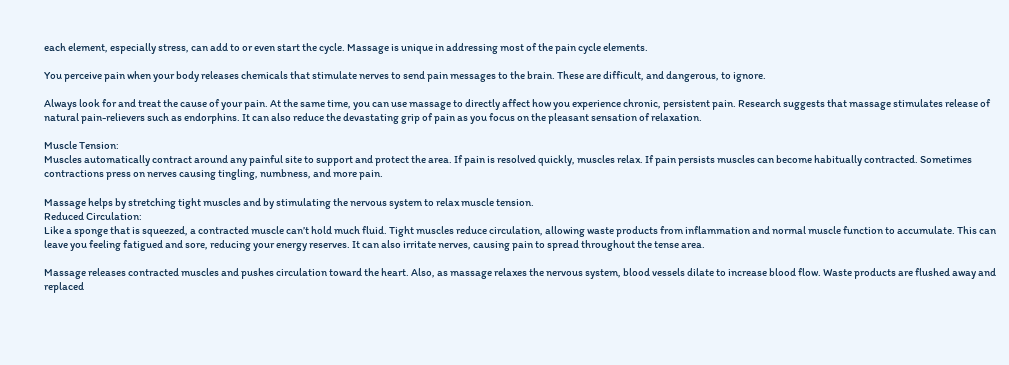each element, especially stress, can add to or even start the cycle. Massage is unique in addressing most of the pain cycle elements.

You perceive pain when your body releases chemicals that stimulate nerves to send pain messages to the brain. These are difficult, and dangerous, to ignore.

Always look for and treat the cause of your pain. At the same time, you can use massage to directly affect how you experience chronic, persistent pain. Research suggests that massage stimulates release of natural pain-relievers such as endorphins. It can also reduce the devastating grip of pain as you focus on the pleasant sensation of relaxation.

Muscle Tension:
Muscles automatically contract around any painful site to support and protect the area. If pain is resolved quickly, muscles relax. If pain persists muscles can become habitually contracted. Sometimes contractions press on nerves causing tingling, numbness, and more pain.

Massage helps by stretching tight muscles and by stimulating the nervous system to relax muscle tension.
Reduced Circulation:
Like a sponge that is squeezed, a contracted muscle can’t hold much fluid. Tight muscles reduce circulation, allowing waste products from inflammation and normal muscle function to accumulate. This can leave you feeling fatigued and sore, reducing your energy reserves. It can also irritate nerves, causing pain to spread throughout the tense area.

Massage releases contracted muscles and pushes circulation toward the heart. Also, as massage relaxes the nervous system, blood vessels dilate to increase blood flow. Waste products are flushed away and replaced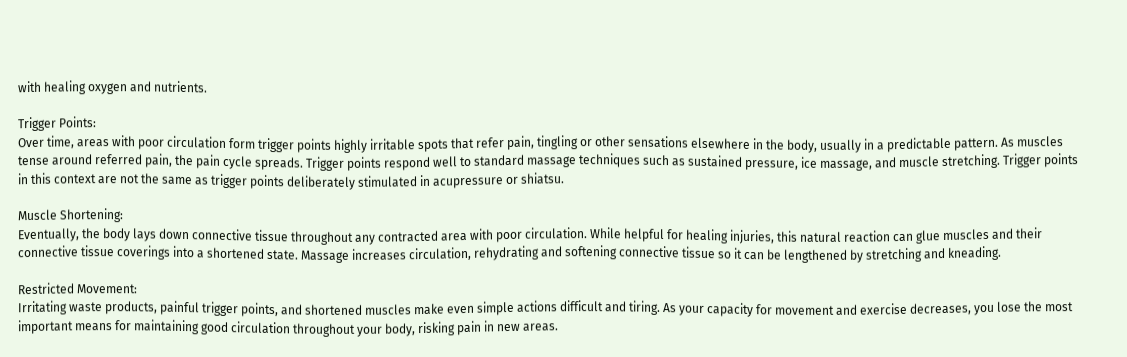with healing oxygen and nutrients.

Trigger Points:
Over time, areas with poor circulation form trigger points highly irritable spots that refer pain, tingling or other sensations elsewhere in the body, usually in a predictable pattern. As muscles tense around referred pain, the pain cycle spreads. Trigger points respond well to standard massage techniques such as sustained pressure, ice massage, and muscle stretching. Trigger points in this context are not the same as trigger points deliberately stimulated in acupressure or shiatsu.

Muscle Shortening:
Eventually, the body lays down connective tissue throughout any contracted area with poor circulation. While helpful for healing injuries, this natural reaction can glue muscles and their connective tissue coverings into a shortened state. Massage increases circulation, rehydrating and softening connective tissue so it can be lengthened by stretching and kneading.

Restricted Movement:
Irritating waste products, painful trigger points, and shortened muscles make even simple actions difficult and tiring. As your capacity for movement and exercise decreases, you lose the most important means for maintaining good circulation throughout your body, risking pain in new areas.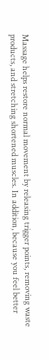Massage helps restore normal movement by releasing trigger points, removing waste products, and stretching shortened muscles. In addition, because you feel better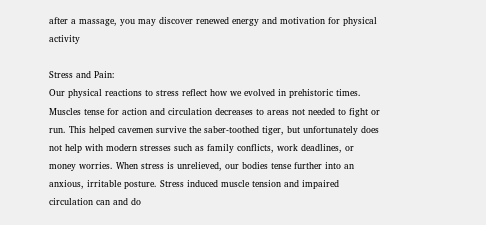after a massage, you may discover renewed energy and motivation for physical activity

Stress and Pain:
Our physical reactions to stress reflect how we evolved in prehistoric times. Muscles tense for action and circulation decreases to areas not needed to fight or run. This helped cavemen survive the saber-toothed tiger, but unfortunately does not help with modern stresses such as family conflicts, work deadlines, or money worries. When stress is unrelieved, our bodies tense further into an anxious, irritable posture. Stress induced muscle tension and impaired circulation can and do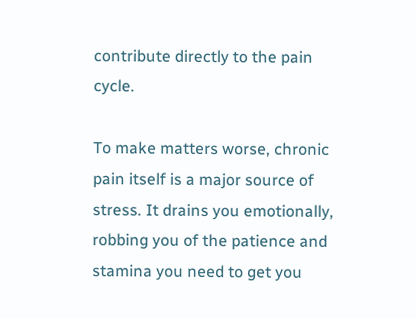contribute directly to the pain cycle.

To make matters worse, chronic pain itself is a major source of stress. It drains you emotionally, robbing you of the patience and stamina you need to get you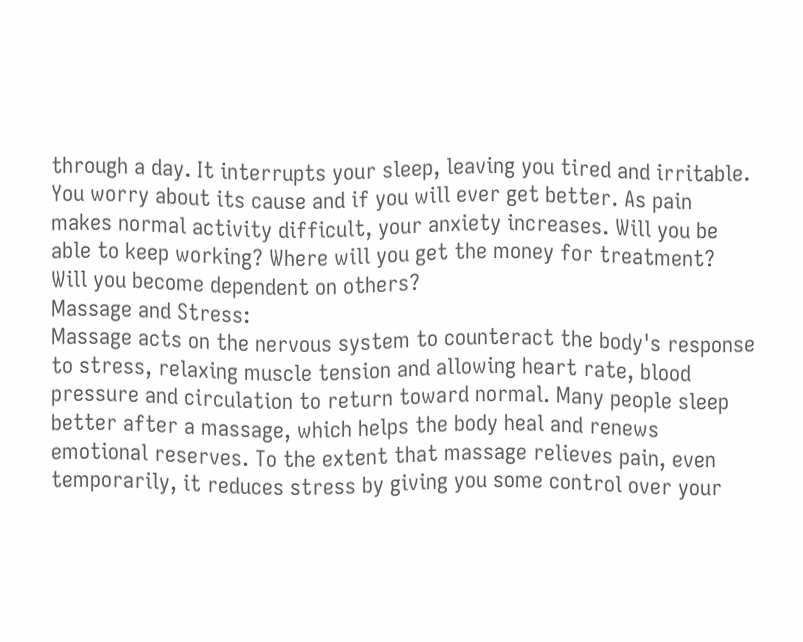through a day. It interrupts your sleep, leaving you tired and irritable. You worry about its cause and if you will ever get better. As pain makes normal activity difficult, your anxiety increases. Will you be able to keep working? Where will you get the money for treatment? Will you become dependent on others?
Massage and Stress:
Massage acts on the nervous system to counteract the body's response to stress, relaxing muscle tension and allowing heart rate, blood pressure and circulation to return toward normal. Many people sleep better after a massage, which helps the body heal and renews emotional reserves. To the extent that massage relieves pain, even temporarily, it reduces stress by giving you some control over your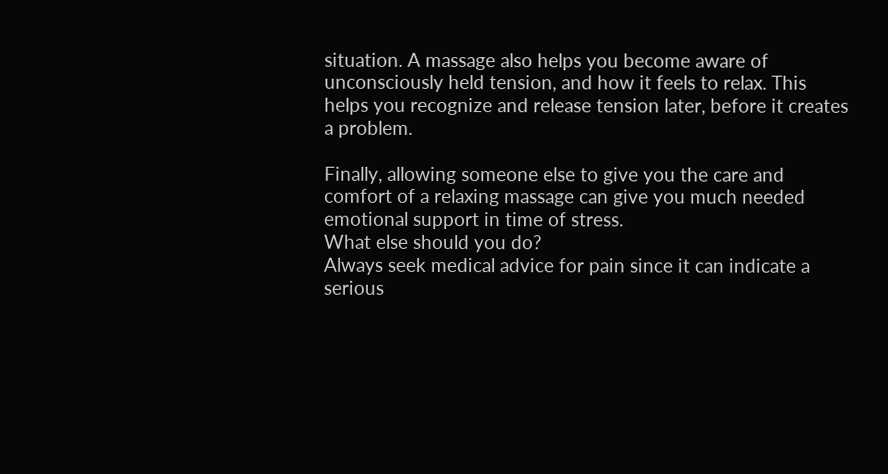situation. A massage also helps you become aware of unconsciously held tension, and how it feels to relax. This helps you recognize and release tension later, before it creates a problem.

Finally, allowing someone else to give you the care and comfort of a relaxing massage can give you much needed emotional support in time of stress.
What else should you do?
Always seek medical advice for pain since it can indicate a serious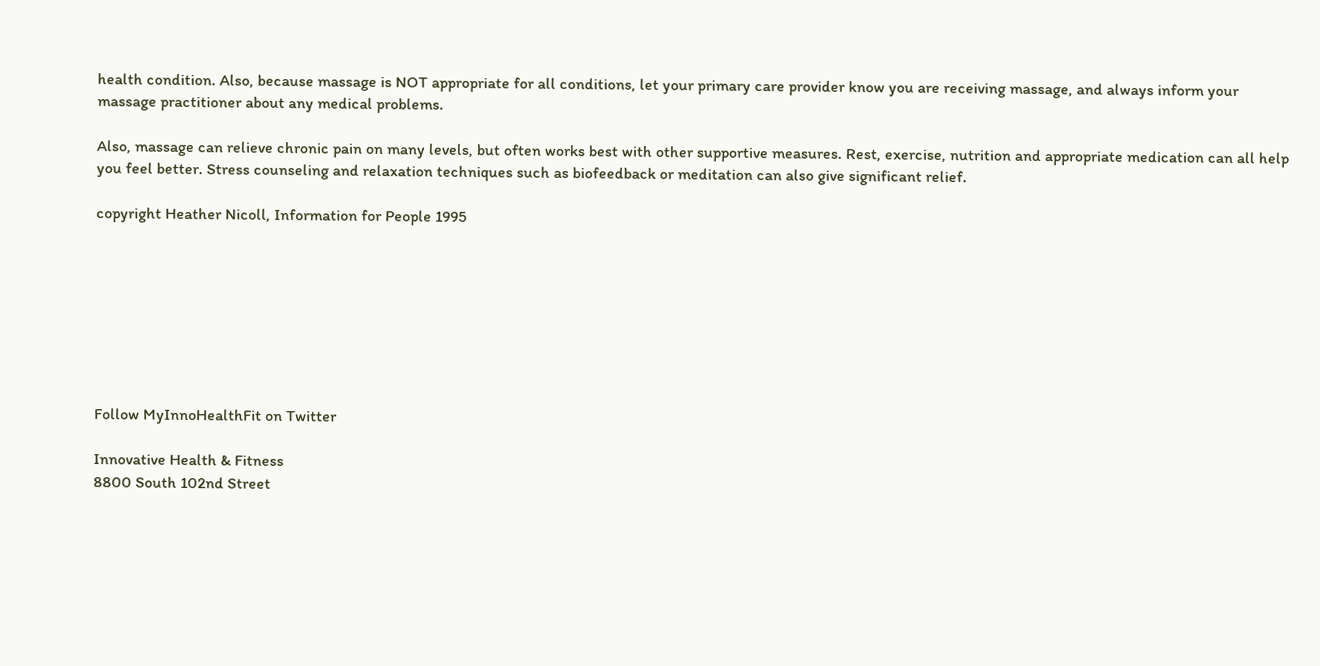health condition. Also, because massage is NOT appropriate for all conditions, let your primary care provider know you are receiving massage, and always inform your massage practitioner about any medical problems.

Also, massage can relieve chronic pain on many levels, but often works best with other supportive measures. Rest, exercise, nutrition and appropriate medication can all help you feel better. Stress counseling and relaxation techniques such as biofeedback or meditation can also give significant relief.

copyright Heather Nicoll, Information for People 1995








Follow MyInnoHealthFit on Twitter

Innovative Health & Fitness
8800 South 102nd Street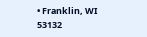• Franklin, WI 53132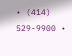• (414) 529-9900 •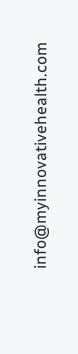info@myinnovativehealth.com